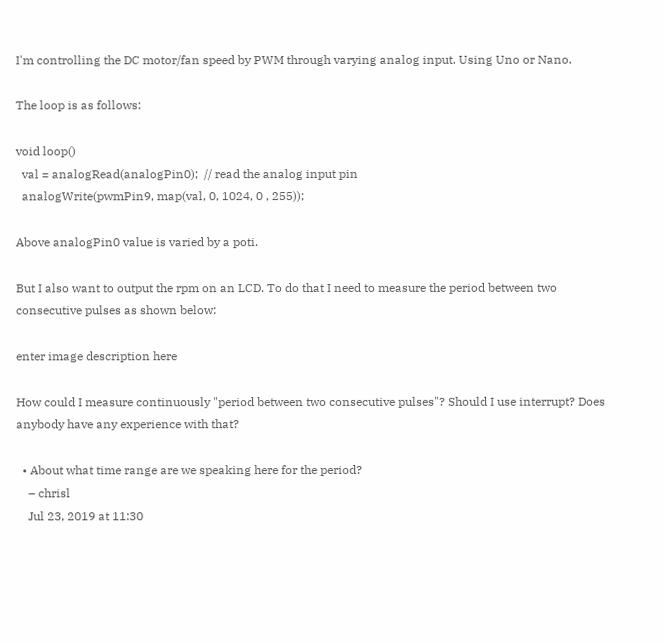I'm controlling the DC motor/fan speed by PWM through varying analog input. Using Uno or Nano.

The loop is as follows:

void loop()
  val = analogRead(analogPin0);  // read the analog input pin
  analogWrite(pwmPin9, map(val, 0, 1024, 0 , 255));

Above analogPin0 value is varied by a poti.

But I also want to output the rpm on an LCD. To do that I need to measure the period between two consecutive pulses as shown below:

enter image description here

How could I measure continuously "period between two consecutive pulses"? Should I use interrupt? Does anybody have any experience with that?

  • About what time range are we speaking here for the period?
    – chrisl
    Jul 23, 2019 at 11:30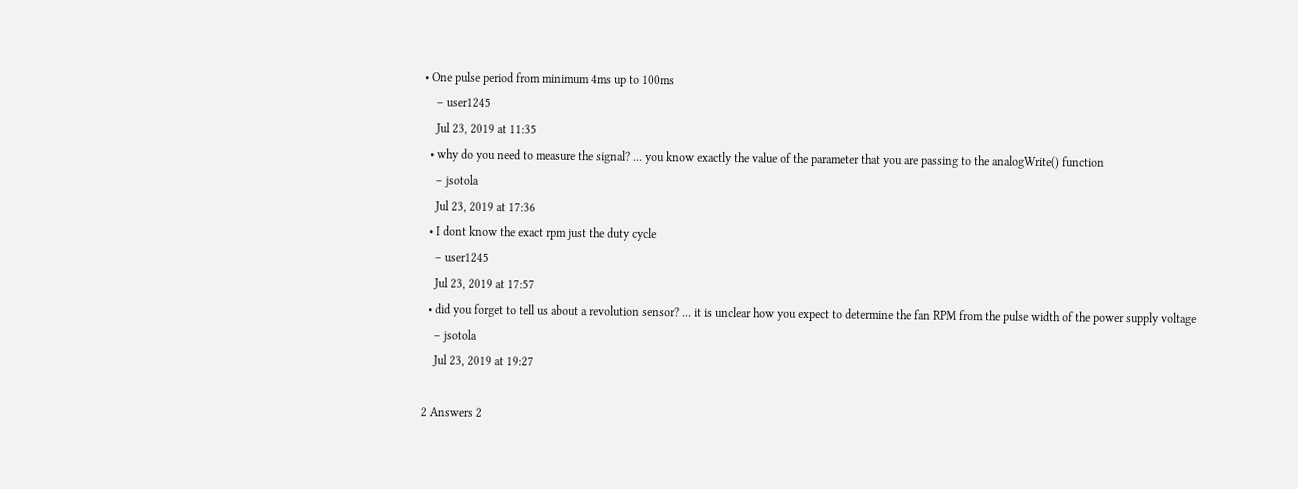• One pulse period from minimum 4ms up to 100ms
    – user1245
    Jul 23, 2019 at 11:35
  • why do you need to measure the signal? ... you know exactly the value of the parameter that you are passing to the analogWrite() function
    – jsotola
    Jul 23, 2019 at 17:36
  • I dont know the exact rpm just the duty cycle
    – user1245
    Jul 23, 2019 at 17:57
  • did you forget to tell us about a revolution sensor? ... it is unclear how you expect to determine the fan RPM from the pulse width of the power supply voltage
    – jsotola
    Jul 23, 2019 at 19:27

2 Answers 2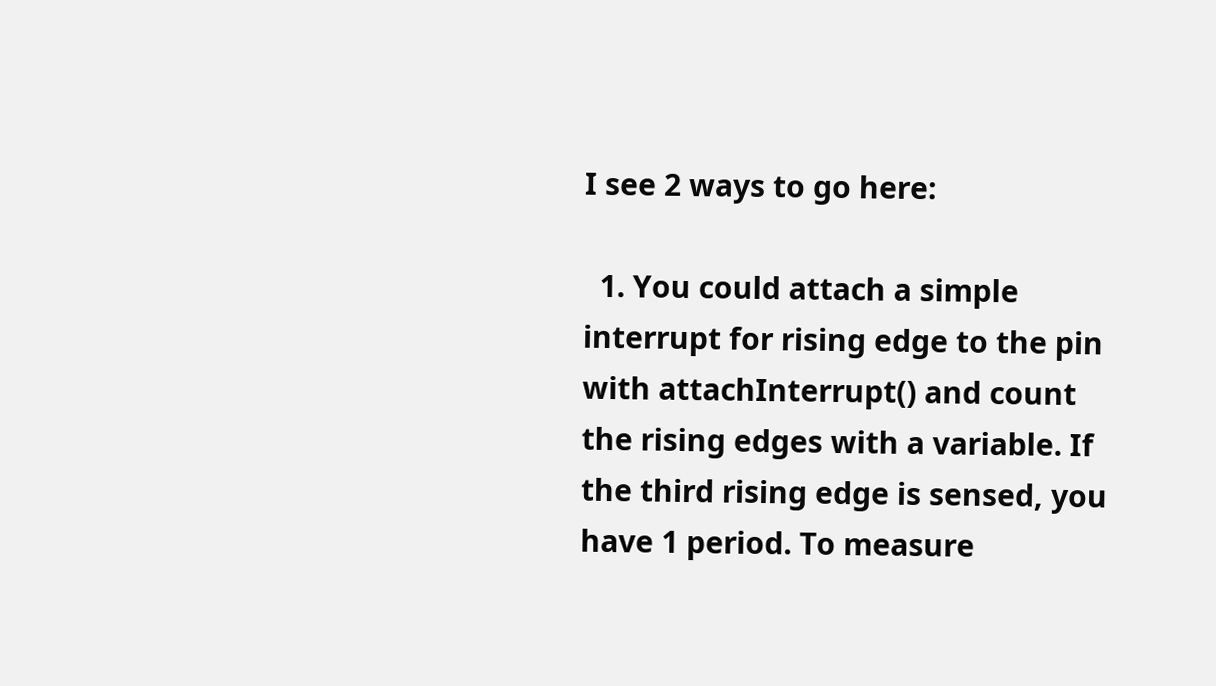I see 2 ways to go here:

  1. You could attach a simple interrupt for rising edge to the pin with attachInterrupt() and count the rising edges with a variable. If the third rising edge is sensed, you have 1 period. To measure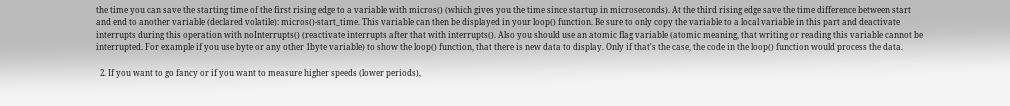the time you can save the starting time of the first rising edge to a variable with micros() (which gives you the time since startup in microseconds). At the third rising edge save the time difference between start and end to another variable (declared volatile): micros()-start_time. This variable can then be displayed in your loop() function. Be sure to only copy the variable to a local variable in this part and deactivate interrupts during this operation with noInterrupts() (reactivate interrupts after that with interrupts(). Also you should use an atomic flag variable (atomic meaning, that writing or reading this variable cannot be interrupted. For example if you use byte or any other 1byte variable) to show the loop() function, that there is new data to display. Only if that's the case, the code in the loop() function would process the data.

  2. If you want to go fancy or if you want to measure higher speeds (lower periods),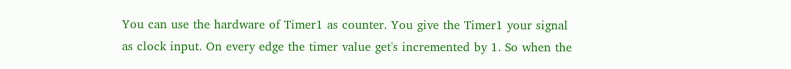You can use the hardware of Timer1 as counter. You give the Timer1 your signal as clock input. On every edge the timer value get's incremented by 1. So when the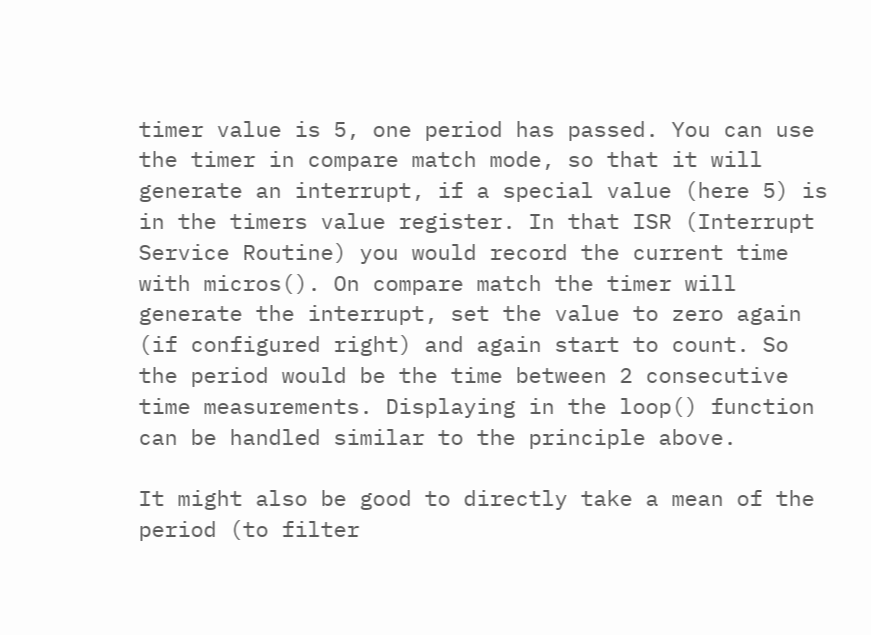timer value is 5, one period has passed. You can use the timer in compare match mode, so that it will generate an interrupt, if a special value (here 5) is in the timers value register. In that ISR (Interrupt Service Routine) you would record the current time with micros(). On compare match the timer will generate the interrupt, set the value to zero again (if configured right) and again start to count. So the period would be the time between 2 consecutive time measurements. Displaying in the loop() function can be handled similar to the principle above.

It might also be good to directly take a mean of the period (to filter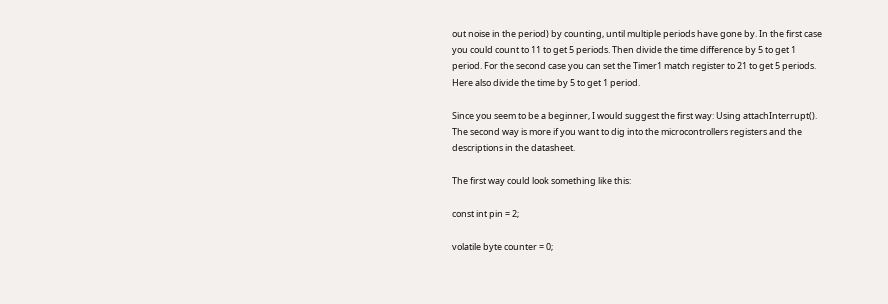out noise in the period) by counting, until multiple periods have gone by. In the first case you could count to 11 to get 5 periods. Then divide the time difference by 5 to get 1 period. For the second case you can set the Timer1 match register to 21 to get 5 periods. Here also divide the time by 5 to get 1 period.

Since you seem to be a beginner, I would suggest the first way: Using attachInterrupt(). The second way is more if you want to dig into the microcontrollers registers and the descriptions in the datasheet.

The first way could look something like this:

const int pin = 2;

volatile byte counter = 0;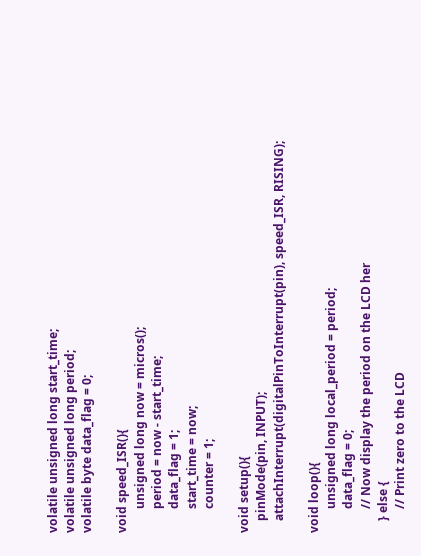volatile unsigned long start_time;
volatile unsigned long period;
volatile byte data_flag = 0;

void speed_ISR(){
        unsigned long now = micros();
        period = now - start_time;
        data_flag = 1;
        start_time = now;
        counter = 1;

void setup(){
    pinMode(pin, INPUT);
    attachInterrupt(digitalPinToInterrupt(pin), speed_ISR, RISING);

void loop(){
        unsigned long local_period = period;
        data_flag = 0;
        // Now display the period on the LCD her
    } else {
        // Print zero to the LCD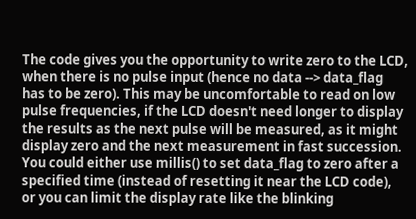The code gives you the opportunity to write zero to the LCD, when there is no pulse input (hence no data --> data_flag has to be zero). This may be uncomfortable to read on low pulse frequencies, if the LCD doesn't need longer to display the results as the next pulse will be measured, as it might display zero and the next measurement in fast succession. You could either use millis() to set data_flag to zero after a specified time (instead of resetting it near the LCD code), or you can limit the display rate like the blinking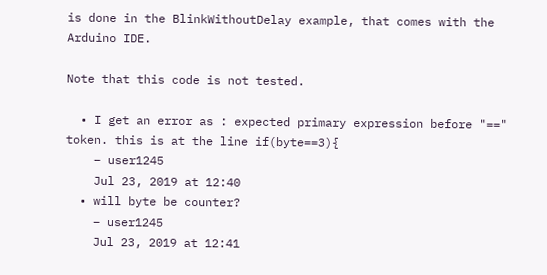is done in the BlinkWithoutDelay example, that comes with the Arduino IDE.

Note that this code is not tested.

  • I get an error as : expected primary expression before "==" token. this is at the line if(byte==3){
    – user1245
    Jul 23, 2019 at 12:40
  • will byte be counter?
    – user1245
    Jul 23, 2019 at 12:41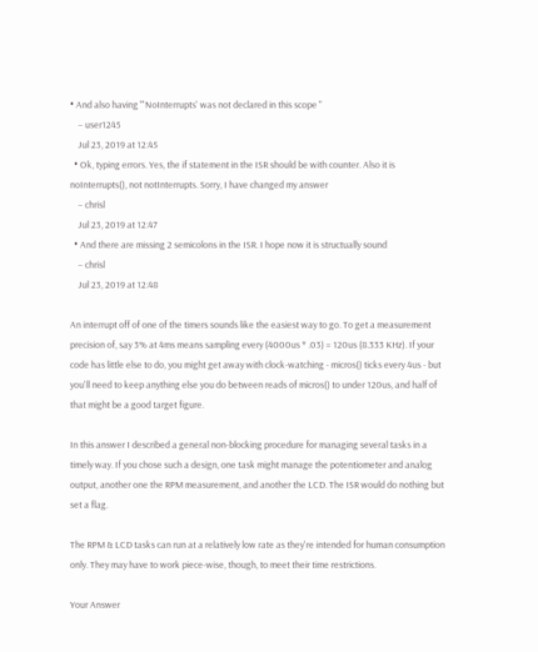• And also having "'NoInterrupts' was not declared in this scope "
    – user1245
    Jul 23, 2019 at 12:45
  • Ok, typing errors. Yes, the if statement in the ISR should be with counter. Also it is noInterrupts(), not notInterrupts. Sorry, I have changed my answer
    – chrisl
    Jul 23, 2019 at 12:47
  • And there are missing 2 semicolons in the ISR. I hope now it is structually sound
    – chrisl
    Jul 23, 2019 at 12:48

An interrupt off of one of the timers sounds like the easiest way to go. To get a measurement precision of, say 3% at 4ms means sampling every (4000us * .03) = 120us (8.333 KHz). If your code has little else to do, you might get away with clock-watching - micros() ticks every 4us - but you'll need to keep anything else you do between reads of micros() to under 120us, and half of that might be a good target figure.

In this answer I described a general non-blocking procedure for managing several tasks in a timely way. If you chose such a design, one task might manage the potentiometer and analog output, another one the RPM measurement, and another the LCD. The ISR would do nothing but set a flag.

The RPM & LCD tasks can run at a relatively low rate as they're intended for human consumption only. They may have to work piece-wise, though, to meet their time restrictions.

Your Answer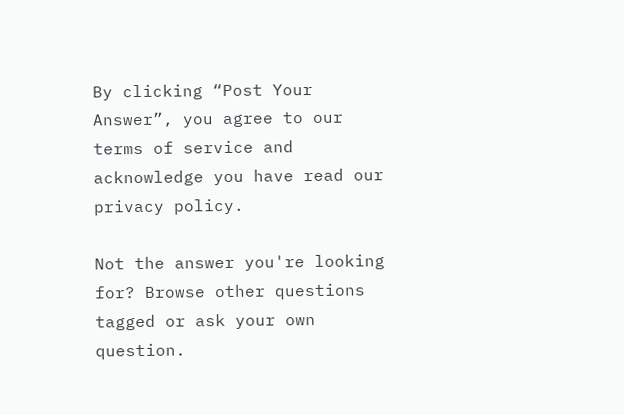By clicking “Post Your Answer”, you agree to our terms of service and acknowledge you have read our privacy policy.

Not the answer you're looking for? Browse other questions tagged or ask your own question.